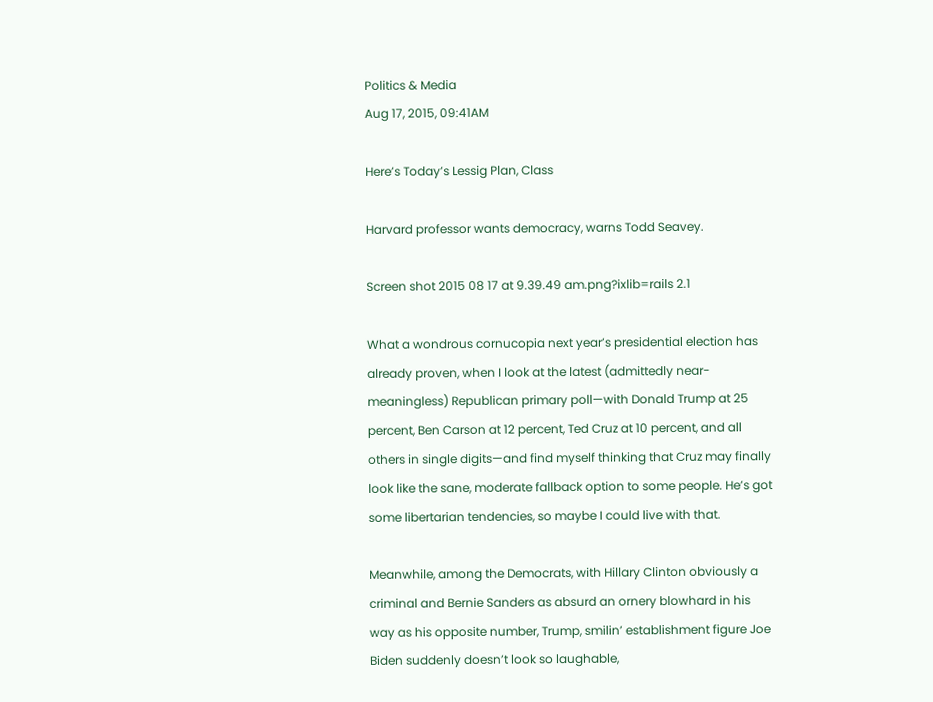Politics & Media
Aug 17, 2015, 09:41AM

Here’s Today’s Lessig Plan, Class

Harvard professor wants democracy, warns Todd Seavey.

Screen shot 2015 08 17 at 9.39.49 am.png?ixlib=rails 2.1

What a wondrous cornucopia next year’s presidential election has already proven, when I look at the latest (admittedly near-meaningless) Republican primary poll—with Donald Trump at 25 percent, Ben Carson at 12 percent, Ted Cruz at 10 percent, and all others in single digits—and find myself thinking that Cruz may finally look like the sane, moderate fallback option to some people. He’s got some libertarian tendencies, so maybe I could live with that.

Meanwhile, among the Democrats, with Hillary Clinton obviously a criminal and Bernie Sanders as absurd an ornery blowhard in his way as his opposite number, Trump, smilin’ establishment figure Joe Biden suddenly doesn’t look so laughable,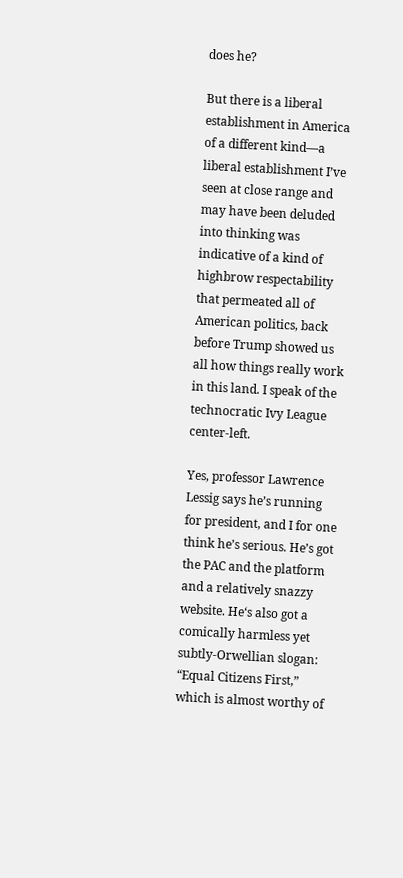does he?

But there is a liberal establishment in America of a different kind—a liberal establishment I’ve seen at close range and may have been deluded into thinking was indicative of a kind of highbrow respectability that permeated all of American politics, back before Trump showed us all how things really work in this land. I speak of the technocratic Ivy League center-left.

Yes, professor Lawrence Lessig says he’s running for president, and I for one think he’s serious. He’s got the PAC and the platform and a relatively snazzy website. He‘s also got a comically harmless yet subtly-Orwellian slogan: “Equal Citizens First,” which is almost worthy of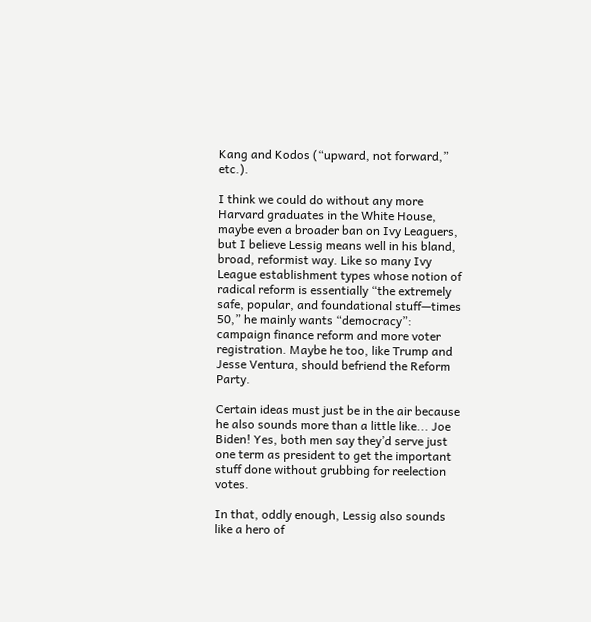Kang and Kodos (“upward, not forward,” etc.).

I think we could do without any more Harvard graduates in the White House, maybe even a broader ban on Ivy Leaguers, but I believe Lessig means well in his bland, broad, reformist way. Like so many Ivy League establishment types whose notion of radical reform is essentially “the extremely safe, popular, and foundational stuff—times 50,” he mainly wants “democracy”: campaign finance reform and more voter registration. Maybe he too, like Trump and Jesse Ventura, should befriend the Reform Party.

Certain ideas must just be in the air because he also sounds more than a little like... Joe Biden! Yes, both men say they’d serve just one term as president to get the important stuff done without grubbing for reelection votes.

In that, oddly enough, Lessig also sounds like a hero of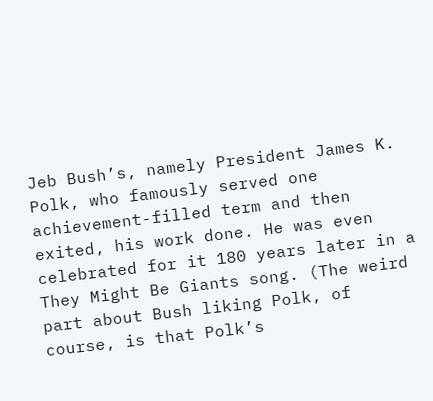Jeb Bush’s, namely President James K. Polk, who famously served one achievement-filled term and then exited, his work done. He was even celebrated for it 180 years later in a They Might Be Giants song. (The weird part about Bush liking Polk, of course, is that Polk’s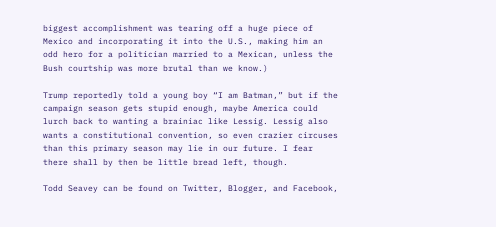biggest accomplishment was tearing off a huge piece of Mexico and incorporating it into the U.S., making him an odd hero for a politician married to a Mexican, unless the Bush courtship was more brutal than we know.)

Trump reportedly told a young boy “I am Batman,” but if the campaign season gets stupid enough, maybe America could lurch back to wanting a brainiac like Lessig. Lessig also wants a constitutional convention, so even crazier circuses than this primary season may lie in our future. I fear there shall by then be little bread left, though.

Todd Seavey can be found on Twitter, Blogger, and Facebook,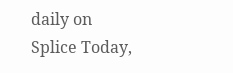daily on Splice Today,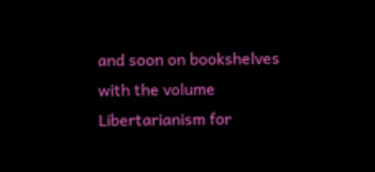and soon on bookshelves with the volume Libertarianism for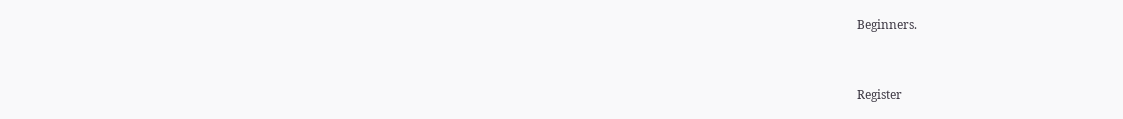Beginners.


Register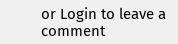or Login to leave a comment